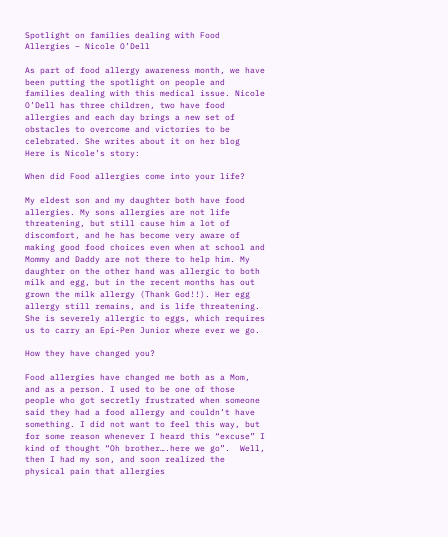Spotlight on families dealing with Food Allergies – Nicole O’Dell

As part of food allergy awareness month, we have been putting the spotlight on people and families dealing with this medical issue. Nicole O’Dell has three children, two have food allergies and each day brings a new set of obstacles to overcome and victories to be celebrated. She writes about it on her blog  Here is Nicole’s story:

When did Food allergies come into your life?

My eldest son and my daughter both have food allergies. My sons allergies are not life threatening, but still cause him a lot of discomfort, and he has become very aware of making good food choices even when at school and Mommy and Daddy are not there to help him. My daughter on the other hand was allergic to both milk and egg, but in the recent months has out grown the milk allergy (Thank God!!). Her egg allergy still remains, and is life threatening. She is severely allergic to eggs, which requires us to carry an Epi-Pen Junior where ever we go.

How they have changed you?

Food allergies have changed me both as a Mom, and as a person. I used to be one of those people who got secretly frustrated when someone said they had a food allergy and couldn’t have something. I did not want to feel this way, but for some reason whenever I heard this “excuse” I kind of thought “Oh brother….here we go”.  Well, then I had my son, and soon realized the physical pain that allergies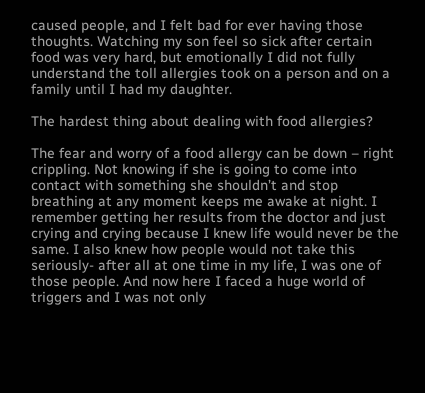caused people, and I felt bad for ever having those thoughts. Watching my son feel so sick after certain food was very hard, but emotionally I did not fully understand the toll allergies took on a person and on a family until I had my daughter.

The hardest thing about dealing with food allergies?

The fear and worry of a food allergy can be down – right crippling. Not knowing if she is going to come into contact with something she shouldn’t and stop breathing at any moment keeps me awake at night. I remember getting her results from the doctor and just crying and crying because I knew life would never be the same. I also knew how people would not take this seriously- after all at one time in my life, I was one of those people. And now here I faced a huge world of triggers and I was not only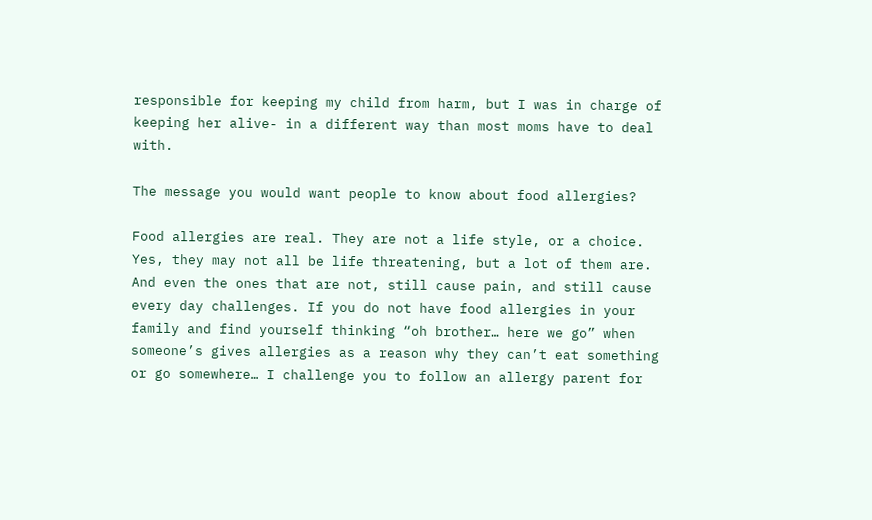responsible for keeping my child from harm, but I was in charge of keeping her alive- in a different way than most moms have to deal with.

The message you would want people to know about food allergies?

Food allergies are real. They are not a life style, or a choice. Yes, they may not all be life threatening, but a lot of them are. And even the ones that are not, still cause pain, and still cause every day challenges. If you do not have food allergies in your family and find yourself thinking “oh brother… here we go” when someone’s gives allergies as a reason why they can’t eat something or go somewhere… I challenge you to follow an allergy parent for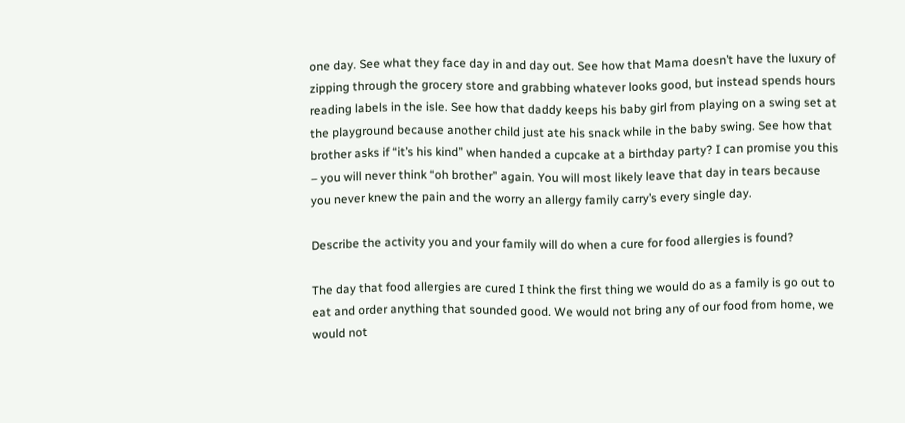one day. See what they face day in and day out. See how that Mama doesn’t have the luxury of zipping through the grocery store and grabbing whatever looks good, but instead spends hours reading labels in the isle. See how that daddy keeps his baby girl from playing on a swing set at the playground because another child just ate his snack while in the baby swing. See how that brother asks if “it’s his kind” when handed a cupcake at a birthday party? I can promise you this – you will never think “oh brother” again. You will most likely leave that day in tears because you never knew the pain and the worry an allergy family carry’s every single day.

Describe the activity you and your family will do when a cure for food allergies is found?

The day that food allergies are cured I think the first thing we would do as a family is go out to eat and order anything that sounded good. We would not bring any of our food from home, we would not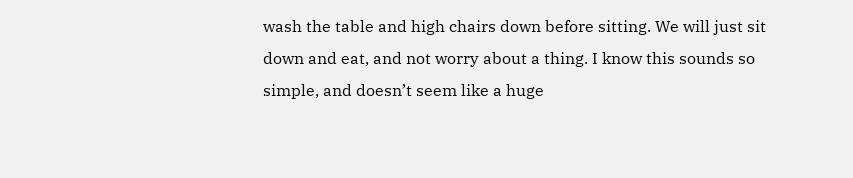wash the table and high chairs down before sitting. We will just sit down and eat, and not worry about a thing. I know this sounds so simple, and doesn’t seem like a huge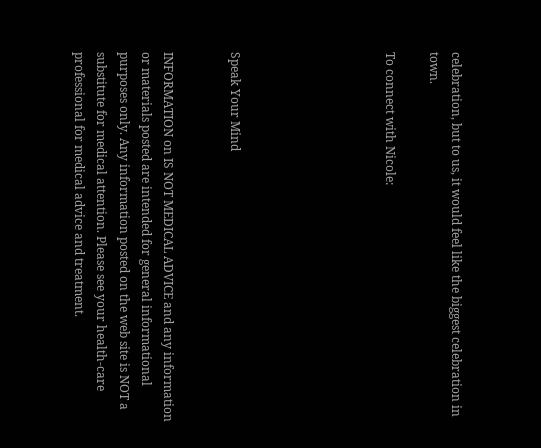celebration, but to us, it would feel like the biggest celebration in town.

To connect with Nicole:






Speak Your Mind


INFORMATION on IS NOT MEDICAL ADVICE and any information or materials posted are intended for general informational purposes only. Any information posted on the web site is NOT a substitute for medical attention. Please see your health-care professional for medical advice and treatment.